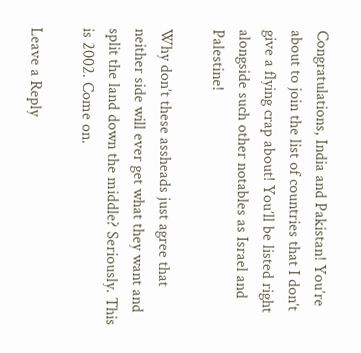Congratulations, India and Pakistan! You’re about to join the list of countries that I don’t give a flying crap about! You’ll be listed right alongside such other notables as Israel and Palestine!

Why don’t these assheads just agree that neither side will ever get what they want and split the land down the middle? Seriously. This is 2002. Come on.

Leave a Reply